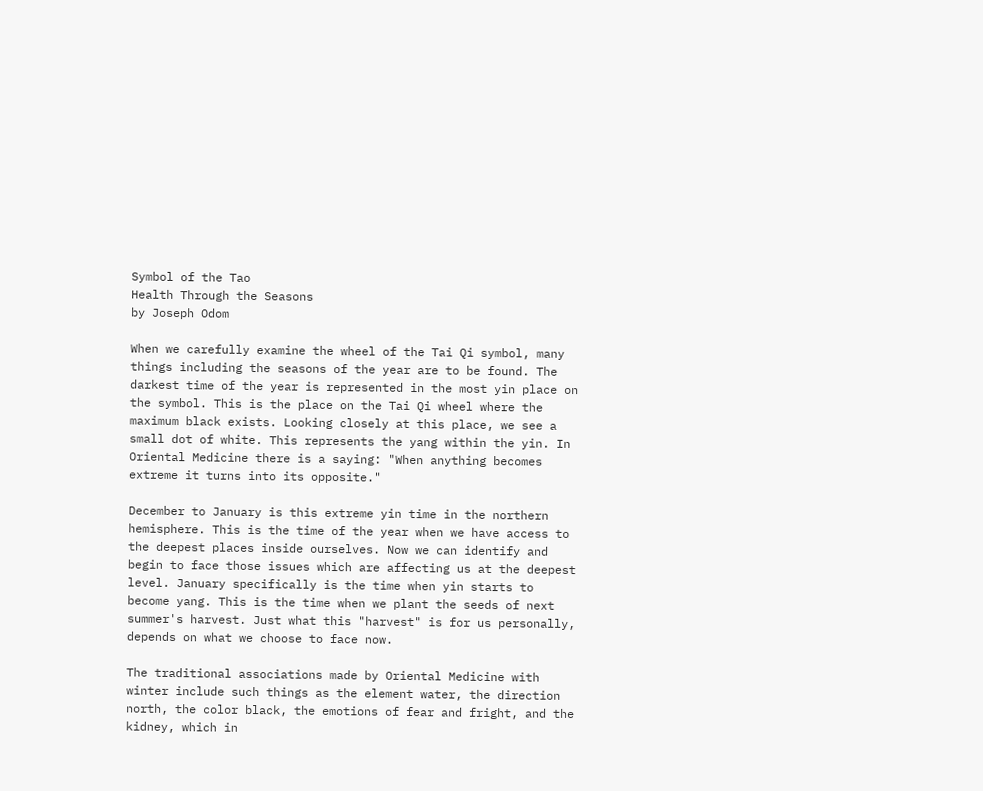Symbol of the Tao
Health Through the Seasons
by Joseph Odom

When we carefully examine the wheel of the Tai Qi symbol, many things including the seasons of the year are to be found. The darkest time of the year is represented in the most yin place on the symbol. This is the place on the Tai Qi wheel where the maximum black exists. Looking closely at this place, we see a small dot of white. This represents the yang within the yin. In Oriental Medicine there is a saying: "When anything becomes extreme it turns into its opposite."

December to January is this extreme yin time in the northern hemisphere. This is the time of the year when we have access to the deepest places inside ourselves. Now we can identify and begin to face those issues which are affecting us at the deepest level. January specifically is the time when yin starts to become yang. This is the time when we plant the seeds of next summer's harvest. Just what this "harvest" is for us personally, depends on what we choose to face now.

The traditional associations made by Oriental Medicine with winter include such things as the element water, the direction north, the color black, the emotions of fear and fright, and the kidney, which in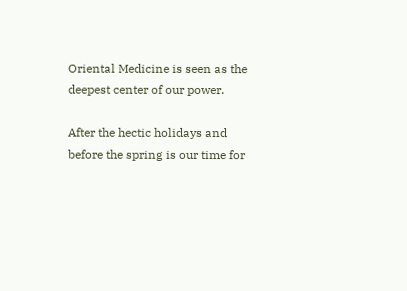Oriental Medicine is seen as the deepest center of our power.

After the hectic holidays and before the spring is our time for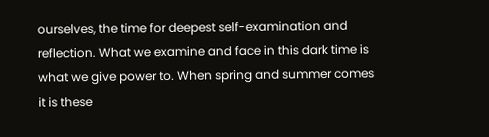ourselves, the time for deepest self-examination and reflection. What we examine and face in this dark time is what we give power to. When spring and summer comes it is these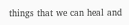things that we can heal and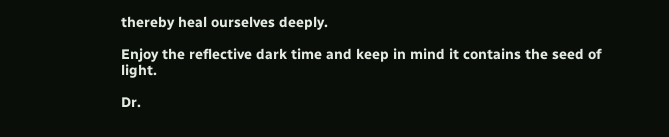thereby heal ourselves deeply.

Enjoy the reflective dark time and keep in mind it contains the seed of light.

Dr.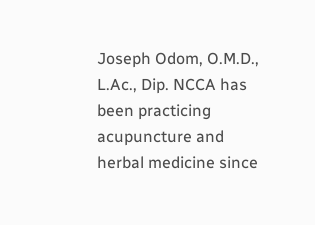Joseph Odom, O.M.D., L.Ac., Dip. NCCA has been practicing acupuncture and herbal medicine since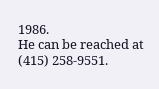1986.
He can be reached at (415) 258-9551.